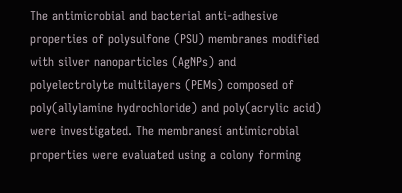The antimicrobial and bacterial anti-adhesive properties of polysulfone (PSU) membranes modified with silver nanoparticles (AgNPs) and polyelectrolyte multilayers (PEMs) composed of poly(allylamine hydrochloride) and poly(acrylic acid) were investigated. The membranesí antimicrobial properties were evaluated using a colony forming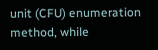unit (CFU) enumeration method, while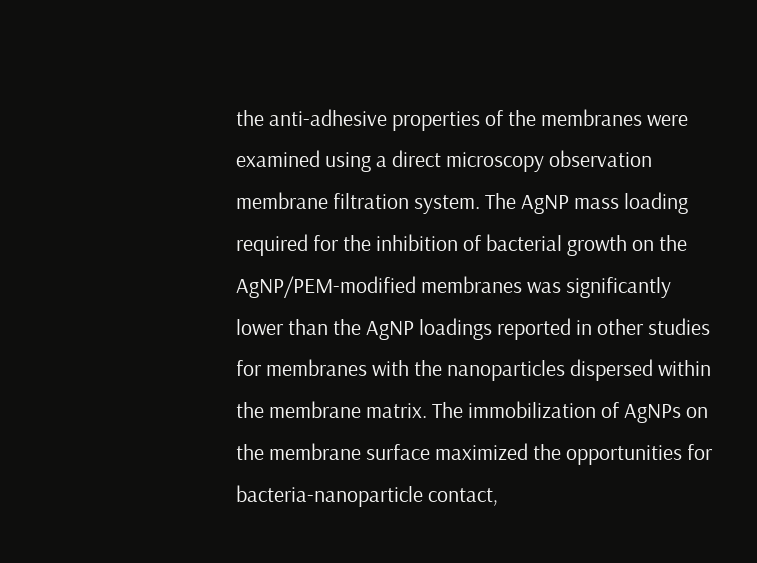the anti-adhesive properties of the membranes were examined using a direct microscopy observation membrane filtration system. The AgNP mass loading required for the inhibition of bacterial growth on the AgNP/PEM-modified membranes was significantly lower than the AgNP loadings reported in other studies for membranes with the nanoparticles dispersed within the membrane matrix. The immobilization of AgNPs on the membrane surface maximized the opportunities for bacteria-nanoparticle contact,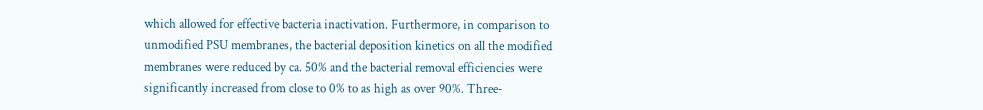which allowed for effective bacteria inactivation. Furthermore, in comparison to unmodified PSU membranes, the bacterial deposition kinetics on all the modified membranes were reduced by ca. 50% and the bacterial removal efficiencies were significantly increased from close to 0% to as high as over 90%. Three-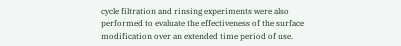cycle filtration and rinsing experiments were also performed to evaluate the effectiveness of the surface modification over an extended time period of use.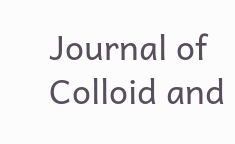Journal of Colloid and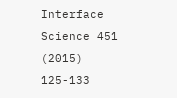Interface Science 451 (2015) 125-133